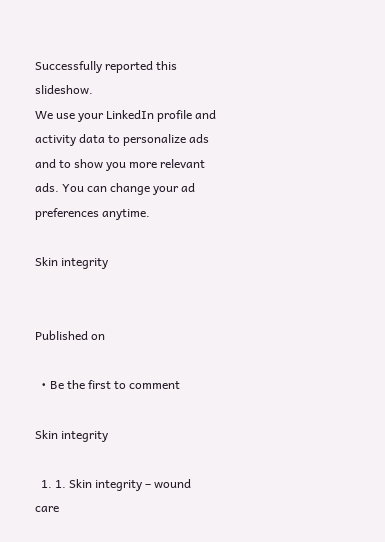Successfully reported this slideshow.
We use your LinkedIn profile and activity data to personalize ads and to show you more relevant ads. You can change your ad preferences anytime.

Skin integrity


Published on

  • Be the first to comment

Skin integrity

  1. 1. Skin integrity – wound care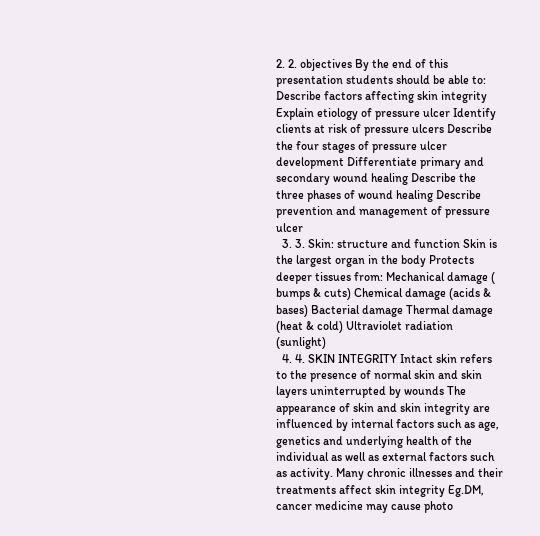2. 2. objectives By the end of this presentation students should be able to: Describe factors affecting skin integrity Explain etiology of pressure ulcer Identify clients at risk of pressure ulcers Describe the four stages of pressure ulcer development Differentiate primary and secondary wound healing Describe the three phases of wound healing Describe prevention and management of pressure ulcer
  3. 3. Skin: structure and function Skin is the largest organ in the body Protects deeper tissues from: Mechanical damage ( bumps & cuts) Chemical damage (acids & bases) Bacterial damage Thermal damage (heat & cold) Ultraviolet radiation (sunlight)
  4. 4. SKIN INTEGRITY Intact skin refers to the presence of normal skin and skin layers uninterrupted by wounds The appearance of skin and skin integrity are influenced by internal factors such as age, genetics and underlying health of the individual as well as external factors such as activity. Many chronic illnesses and their treatments affect skin integrity Eg.DM, cancer medicine may cause photo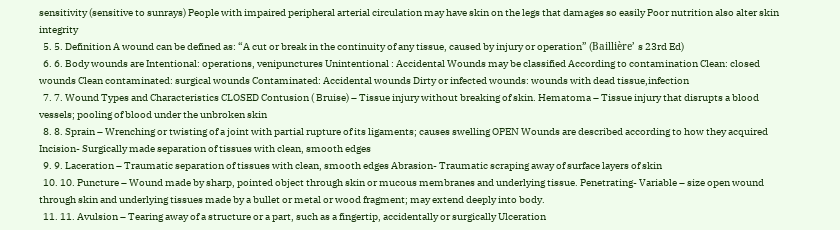sensitivity (sensitive to sunrays) People with impaired peripheral arterial circulation may have skin on the legs that damages so easily Poor nutrition also alter skin integrity
  5. 5. Definition A wound can be defined as: “A cut or break in the continuity of any tissue, caused by injury or operation” (Baillière’ s 23rd Ed)
  6. 6. Body wounds are Intentional: operations, venipunctures Unintentional : Accidental Wounds may be classified According to contamination Clean: closed wounds Clean contaminated: surgical wounds Contaminated: Accidental wounds Dirty or infected wounds: wounds with dead tissue,infection
  7. 7. Wound Types and Characteristics CLOSED Contusion ( Bruise) – Tissue injury without breaking of skin. Hematoma – Tissue injury that disrupts a blood vessels; pooling of blood under the unbroken skin
  8. 8. Sprain – Wrenching or twisting of a joint with partial rupture of its ligaments; causes swelling OPEN Wounds are described according to how they acquired Incision- Surgically made separation of tissues with clean, smooth edges
  9. 9. Laceration – Traumatic separation of tissues with clean, smooth edges Abrasion- Traumatic scraping away of surface layers of skin
  10. 10. Puncture – Wound made by sharp, pointed object through skin or mucous membranes and underlying tissue. Penetrating- Variable – size open wound through skin and underlying tissues made by a bullet or metal or wood fragment; may extend deeply into body.
  11. 11. Avulsion – Tearing away of a structure or a part, such as a fingertip, accidentally or surgically Ulceration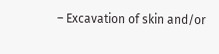– Excavation of skin and/or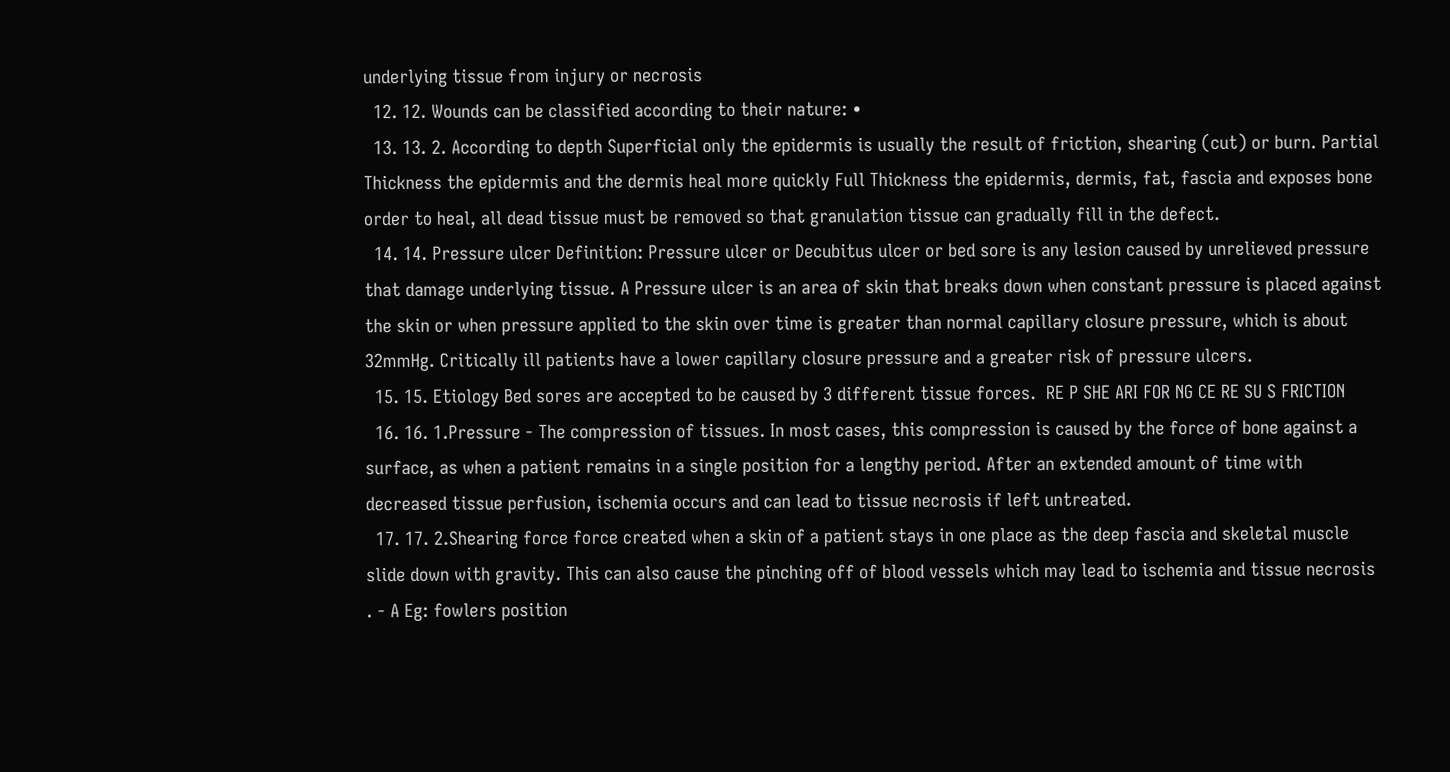underlying tissue from injury or necrosis
  12. 12. Wounds can be classified according to their nature: •
  13. 13. 2. According to depth Superficial only the epidermis is usually the result of friction, shearing (cut) or burn. Partial Thickness the epidermis and the dermis heal more quickly Full Thickness the epidermis, dermis, fat, fascia and exposes bone order to heal, all dead tissue must be removed so that granulation tissue can gradually fill in the defect.
  14. 14. Pressure ulcer Definition: Pressure ulcer or Decubitus ulcer or bed sore is any lesion caused by unrelieved pressure that damage underlying tissue. A Pressure ulcer is an area of skin that breaks down when constant pressure is placed against the skin or when pressure applied to the skin over time is greater than normal capillary closure pressure, which is about 32mmHg. Critically ill patients have a lower capillary closure pressure and a greater risk of pressure ulcers.
  15. 15. Etiology Bed sores are accepted to be caused by 3 different tissue forces.  RE P SHE ARI FOR NG CE RE SU S FRICTION
  16. 16. 1.Pressure - The compression of tissues. In most cases, this compression is caused by the force of bone against a surface, as when a patient remains in a single position for a lengthy period. After an extended amount of time with decreased tissue perfusion, ischemia occurs and can lead to tissue necrosis if left untreated.
  17. 17. 2.Shearing force force created when a skin of a patient stays in one place as the deep fascia and skeletal muscle slide down with gravity. This can also cause the pinching off of blood vessels which may lead to ischemia and tissue necrosis . - A Eg: fowlers position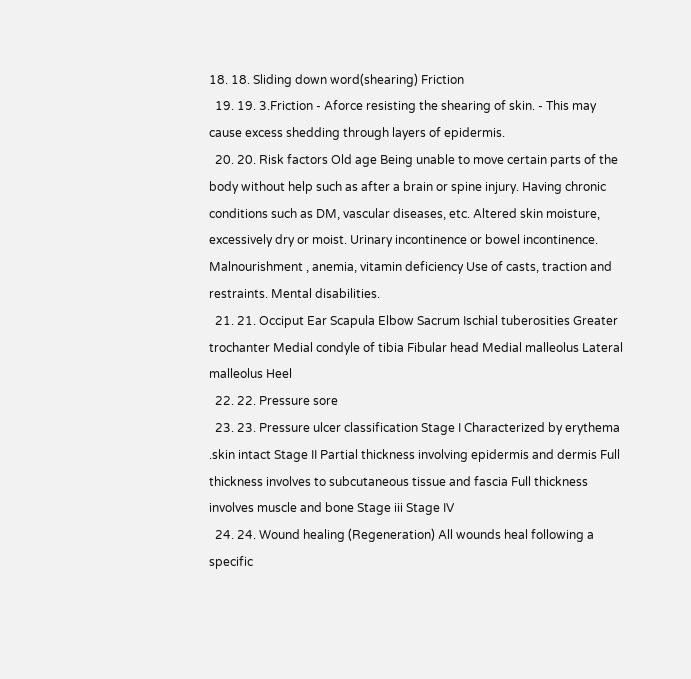18. 18. Sliding down word(shearing) Friction
  19. 19. 3.Friction - Aforce resisting the shearing of skin. - This may cause excess shedding through layers of epidermis.
  20. 20. Risk factors Old age Being unable to move certain parts of the body without help such as after a brain or spine injury. Having chronic conditions such as DM, vascular diseases, etc. Altered skin moisture, excessively dry or moist. Urinary incontinence or bowel incontinence. Malnourishment , anemia, vitamin deficiency Use of casts, traction and restraints. Mental disabilities.
  21. 21. Occiput Ear Scapula Elbow Sacrum Ischial tuberosities Greater trochanter Medial condyle of tibia Fibular head Medial malleolus Lateral malleolus Heel
  22. 22. Pressure sore
  23. 23. Pressure ulcer classification Stage I Characterized by erythema .skin intact Stage II Partial thickness involving epidermis and dermis Full thickness involves to subcutaneous tissue and fascia Full thickness involves muscle and bone Stage iii Stage IV
  24. 24. Wound healing (Regeneration) All wounds heal following a specific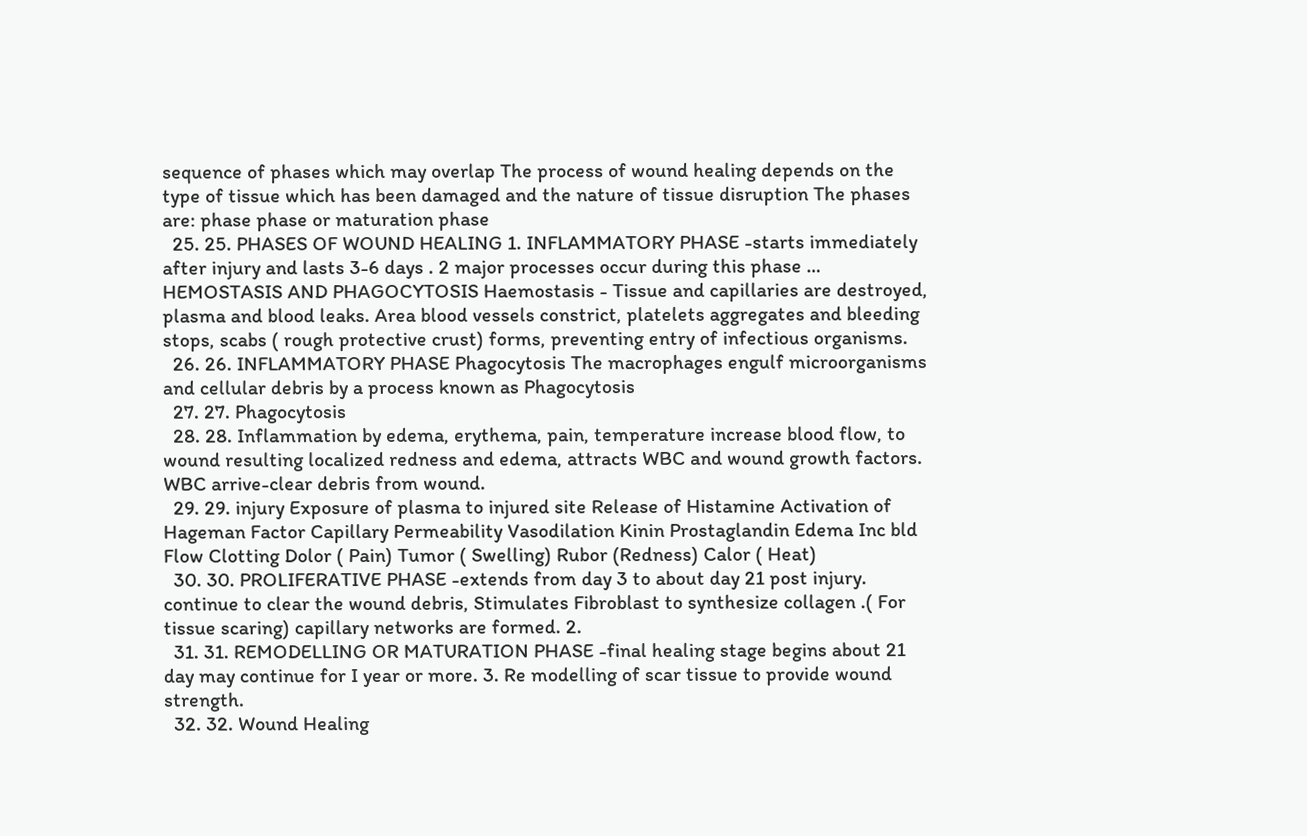sequence of phases which may overlap The process of wound healing depends on the type of tissue which has been damaged and the nature of tissue disruption The phases are: phase phase or maturation phase
  25. 25. PHASES OF WOUND HEALING 1. INFLAMMATORY PHASE -starts immediately after injury and lasts 3-6 days . 2 major processes occur during this phase … HEMOSTASIS AND PHAGOCYTOSIS Haemostasis - Tissue and capillaries are destroyed, plasma and blood leaks. Area blood vessels constrict, platelets aggregates and bleeding stops, scabs ( rough protective crust) forms, preventing entry of infectious organisms.
  26. 26. INFLAMMATORY PHASE Phagocytosis The macrophages engulf microorganisms and cellular debris by a process known as Phagocytosis
  27. 27. Phagocytosis
  28. 28. Inflammation by edema, erythema, pain, temperature increase blood flow, to wound resulting localized redness and edema, attracts WBC and wound growth factors. WBC arrive-clear debris from wound.
  29. 29. injury Exposure of plasma to injured site Release of Histamine Activation of Hageman Factor Capillary Permeability Vasodilation Kinin Prostaglandin Edema Inc bld Flow Clotting Dolor ( Pain) Tumor ( Swelling) Rubor (Redness) Calor ( Heat)
  30. 30. PROLIFERATIVE PHASE -extends from day 3 to about day 21 post injury. continue to clear the wound debris, Stimulates Fibroblast to synthesize collagen .( For tissue scaring) capillary networks are formed. 2.
  31. 31. REMODELLING OR MATURATION PHASE -final healing stage begins about 21 day may continue for I year or more. 3. Re modelling of scar tissue to provide wound strength.
  32. 32. Wound Healing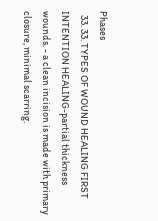Phases
  33. 33. TYPES OF WOUND HEALING FIRST INTENTION HEALING-partial thickness wounds. - a clean incision is made with primary closure, minimal scarring.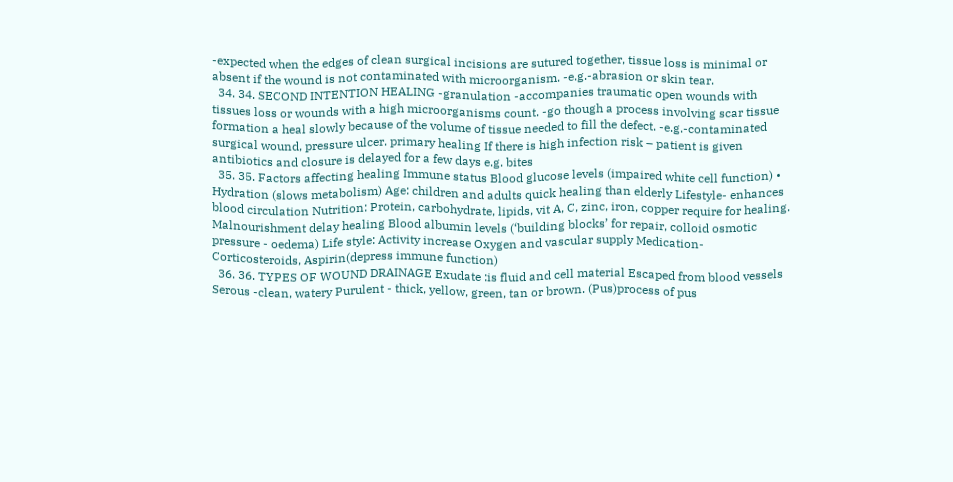-expected when the edges of clean surgical incisions are sutured together, tissue loss is minimal or absent if the wound is not contaminated with microorganism. -e.g.-abrasion or skin tear.
  34. 34. SECOND INTENTION HEALING -granulation -accompanies traumatic open wounds with tissues loss or wounds with a high microorganisms count. -go though a process involving scar tissue formation a heal slowly because of the volume of tissue needed to fill the defect. -e.g.-contaminated surgical wound, pressure ulcer. primary healing If there is high infection risk – patient is given antibiotics and closure is delayed for a few days e.g. bites
  35. 35. Factors affecting healing Immune status Blood glucose levels (impaired white cell function) • Hydration (slows metabolism) Age: children and adults quick healing than elderly Lifestyle- enhances blood circulation Nutrition: Protein, carbohydrate, lipids, vit A, C, zinc, iron, copper require for healing. Malnourishment delay healing Blood albumin levels (‘building blocks’ for repair, colloid osmotic pressure - oedema) Life style: Activity increase Oxygen and vascular supply Medication- Corticosteroids, Aspirin(depress immune function)
  36. 36. TYPES OF WOUND DRAINAGE Exudate :is fluid and cell material Escaped from blood vessels Serous -clean, watery Purulent - thick, yellow, green, tan or brown. (Pus)process of pus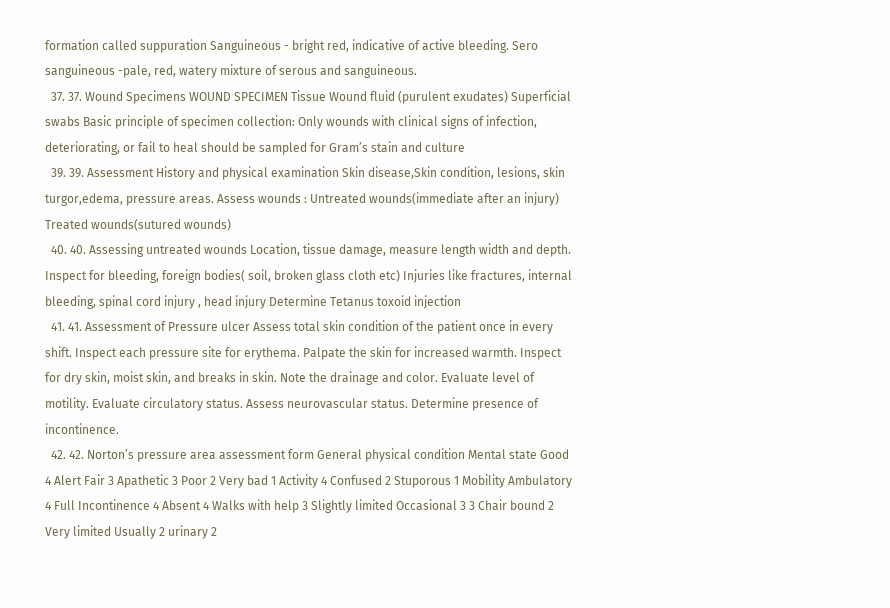formation called suppuration Sanguineous - bright red, indicative of active bleeding. Sero sanguineous -pale, red, watery mixture of serous and sanguineous.
  37. 37. Wound Specimens WOUND SPECIMEN Tissue Wound fluid (purulent exudates) Superficial swabs Basic principle of specimen collection: Only wounds with clinical signs of infection, deteriorating, or fail to heal should be sampled for Gram’s stain and culture
  39. 39. Assessment History and physical examination Skin disease,Skin condition, lesions, skin turgor,edema, pressure areas. Assess wounds : Untreated wounds(immediate after an injury) Treated wounds(sutured wounds)
  40. 40. Assessing untreated wounds Location, tissue damage, measure length width and depth. Inspect for bleeding, foreign bodies( soil, broken glass cloth etc) Injuries like fractures, internal bleeding, spinal cord injury , head injury Determine Tetanus toxoid injection
  41. 41. Assessment of Pressure ulcer Assess total skin condition of the patient once in every shift. Inspect each pressure site for erythema. Palpate the skin for increased warmth. Inspect for dry skin, moist skin, and breaks in skin. Note the drainage and color. Evaluate level of motility. Evaluate circulatory status. Assess neurovascular status. Determine presence of incontinence.
  42. 42. Norton’s pressure area assessment form General physical condition Mental state Good 4 Alert Fair 3 Apathetic 3 Poor 2 Very bad 1 Activity 4 Confused 2 Stuporous 1 Mobility Ambulatory 4 Full Incontinence 4 Absent 4 Walks with help 3 Slightly limited Occasional 3 3 Chair bound 2 Very limited Usually 2 urinary 2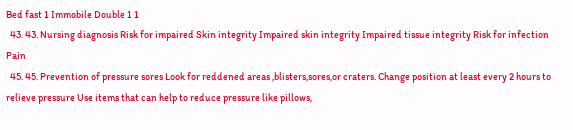Bed fast 1 Immobile Double 1 1
  43. 43. Nursing diagnosis Risk for impaired Skin integrity Impaired skin integrity Impaired tissue integrity Risk for infection Pain
  45. 45. Prevention of pressure sores Look for reddened areas ,blisters,sores,or craters. Change position at least every 2 hours to relieve pressure Use items that can help to reduce pressure like pillows,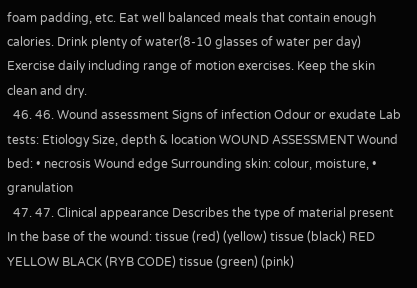foam padding, etc. Eat well balanced meals that contain enough calories. Drink plenty of water(8-10 glasses of water per day) Exercise daily including range of motion exercises. Keep the skin clean and dry.
  46. 46. Wound assessment Signs of infection Odour or exudate Lab tests: Etiology Size, depth & location WOUND ASSESSMENT Wound bed: • necrosis Wound edge Surrounding skin: colour, moisture, • granulation
  47. 47. Clinical appearance Describes the type of material present In the base of the wound: tissue (red) (yellow) tissue (black) RED YELLOW BLACK (RYB CODE) tissue (green) (pink)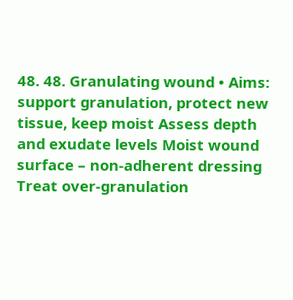48. 48. Granulating wound • Aims: support granulation, protect new tissue, keep moist Assess depth and exudate levels Moist wound surface – non-adherent dressing Treat over-granulation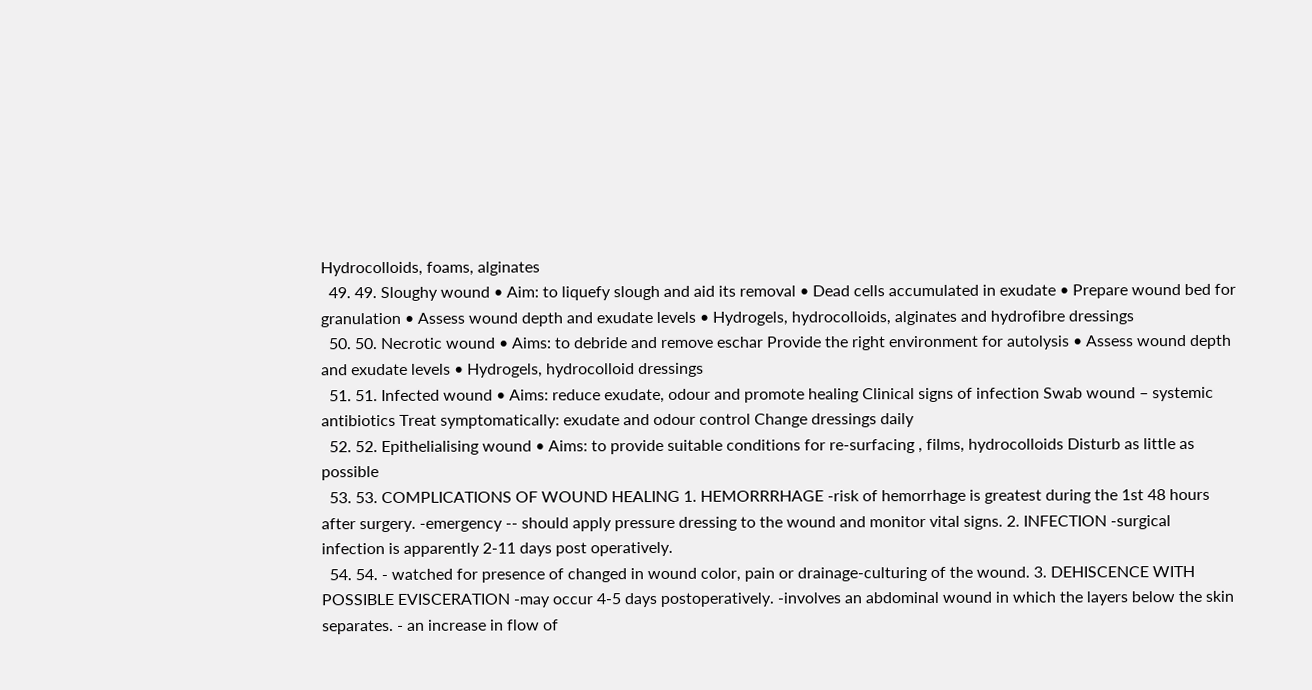Hydrocolloids, foams, alginates
  49. 49. Sloughy wound • Aim: to liquefy slough and aid its removal • Dead cells accumulated in exudate • Prepare wound bed for granulation • Assess wound depth and exudate levels • Hydrogels, hydrocolloids, alginates and hydrofibre dressings
  50. 50. Necrotic wound • Aims: to debride and remove eschar Provide the right environment for autolysis • Assess wound depth and exudate levels • Hydrogels, hydrocolloid dressings
  51. 51. Infected wound • Aims: reduce exudate, odour and promote healing Clinical signs of infection Swab wound – systemic antibiotics Treat symptomatically: exudate and odour control Change dressings daily
  52. 52. Epithelialising wound • Aims: to provide suitable conditions for re-surfacing , films, hydrocolloids Disturb as little as possible
  53. 53. COMPLICATIONS OF WOUND HEALING 1. HEMORRRHAGE -risk of hemorrhage is greatest during the 1st 48 hours after surgery. -emergency -- should apply pressure dressing to the wound and monitor vital signs. 2. INFECTION -surgical infection is apparently 2-11 days post operatively.
  54. 54. - watched for presence of changed in wound color, pain or drainage-culturing of the wound. 3. DEHISCENCE WITH POSSIBLE EVISCERATION -may occur 4-5 days postoperatively. -involves an abdominal wound in which the layers below the skin separates. - an increase in flow of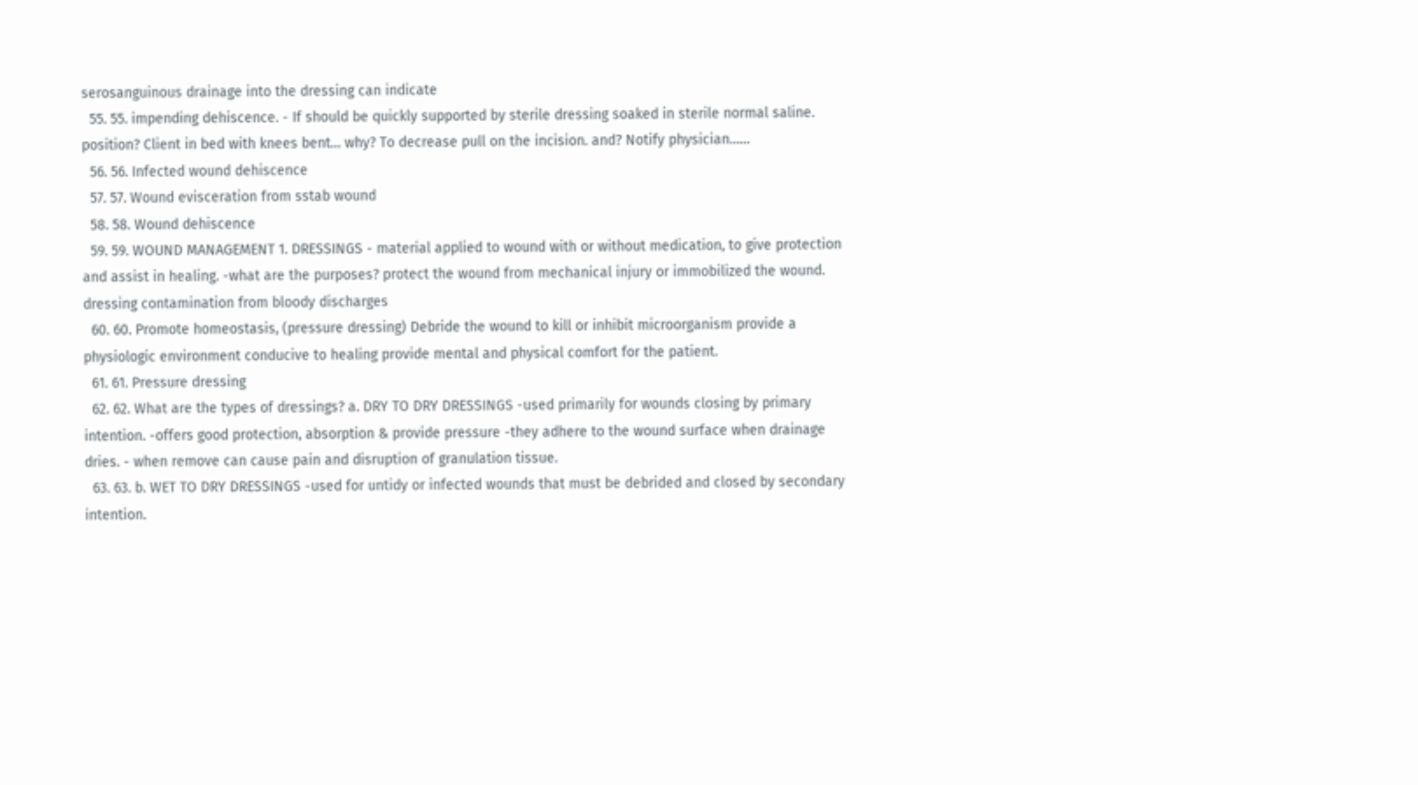serosanguinous drainage into the dressing can indicate
  55. 55. impending dehiscence. - If should be quickly supported by sterile dressing soaked in sterile normal saline. position? Client in bed with knees bent… why? To decrease pull on the incision. and? Notify physician……
  56. 56. Infected wound dehiscence
  57. 57. Wound evisceration from sstab wound
  58. 58. Wound dehiscence
  59. 59. WOUND MANAGEMENT 1. DRESSINGS - material applied to wound with or without medication, to give protection and assist in healing. -what are the purposes? protect the wound from mechanical injury or immobilized the wound. dressing contamination from bloody discharges
  60. 60. Promote homeostasis, (pressure dressing) Debride the wound to kill or inhibit microorganism provide a physiologic environment conducive to healing provide mental and physical comfort for the patient.
  61. 61. Pressure dressing
  62. 62. What are the types of dressings? a. DRY TO DRY DRESSINGS -used primarily for wounds closing by primary intention. -offers good protection, absorption & provide pressure -they adhere to the wound surface when drainage dries. - when remove can cause pain and disruption of granulation tissue.
  63. 63. b. WET TO DRY DRESSINGS -used for untidy or infected wounds that must be debrided and closed by secondary intention.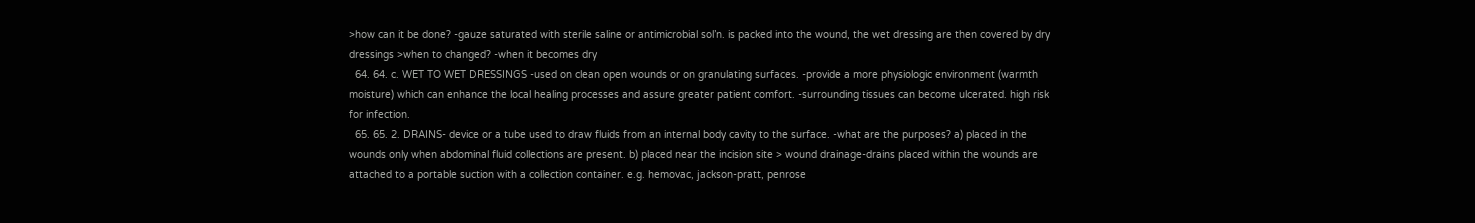>how can it be done? -gauze saturated with sterile saline or antimicrobial sol’n. is packed into the wound, the wet dressing are then covered by dry dressings >when to changed? -when it becomes dry
  64. 64. c. WET TO WET DRESSINGS -used on clean open wounds or on granulating surfaces. -provide a more physiologic environment (warmth moisture) which can enhance the local healing processes and assure greater patient comfort. -surrounding tissues can become ulcerated. high risk for infection.
  65. 65. 2. DRAINS- device or a tube used to draw fluids from an internal body cavity to the surface. -what are the purposes? a) placed in the wounds only when abdominal fluid collections are present. b) placed near the incision site > wound drainage-drains placed within the wounds are attached to a portable suction with a collection container. e.g. hemovac, jackson-pratt, penrose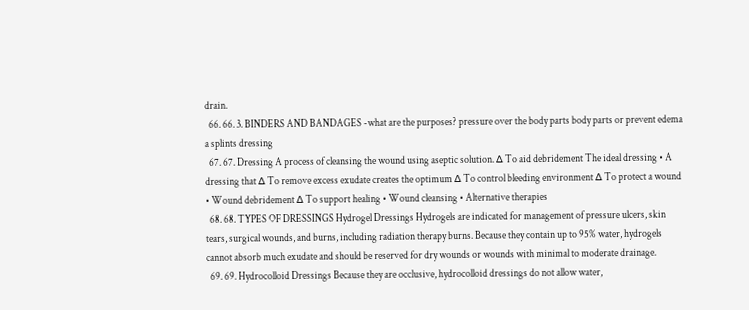drain.
  66. 66. 3. BINDERS AND BANDAGES -what are the purposes? pressure over the body parts body parts or prevent edema a splints dressing
  67. 67. Dressing A process of cleansing the wound using aseptic solution. ∆ To aid debridement The ideal dressing • A dressing that ∆ To remove excess exudate creates the optimum ∆ To control bleeding environment ∆ To protect a wound • Wound debridement ∆ To support healing • Wound cleansing • Alternative therapies
  68. 68. TYPES OF DRESSINGS Hydrogel Dressings Hydrogels are indicated for management of pressure ulcers, skin tears, surgical wounds, and burns, including radiation therapy burns. Because they contain up to 95% water, hydrogels cannot absorb much exudate and should be reserved for dry wounds or wounds with minimal to moderate drainage.
  69. 69. Hydrocolloid Dressings Because they are occlusive, hydrocolloid dressings do not allow water,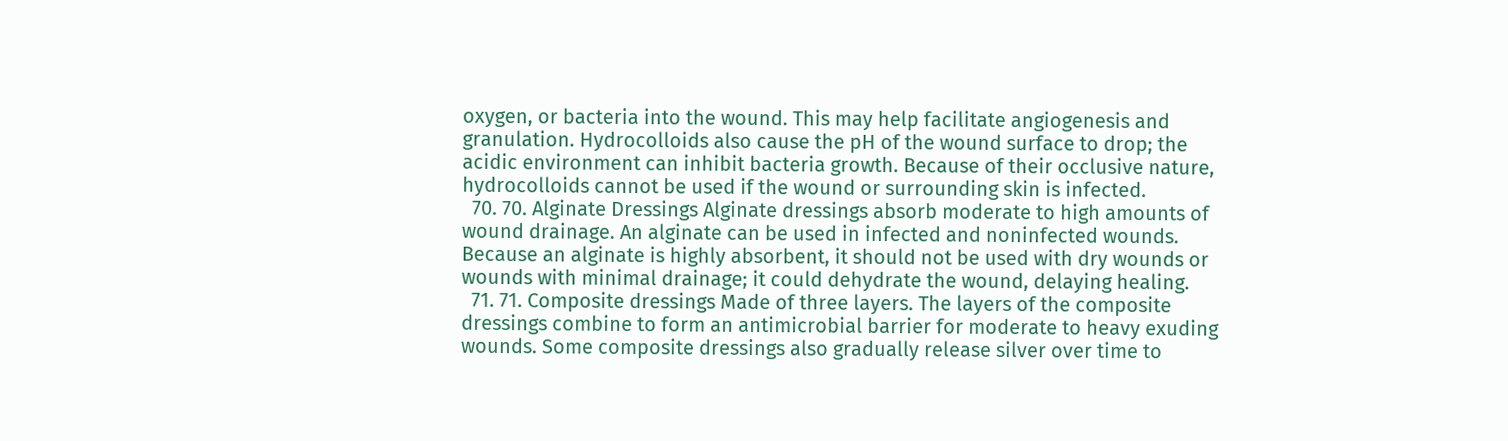oxygen, or bacteria into the wound. This may help facilitate angiogenesis and granulation. Hydrocolloids also cause the pH of the wound surface to drop; the acidic environment can inhibit bacteria growth. Because of their occlusive nature, hydrocolloids cannot be used if the wound or surrounding skin is infected.
  70. 70. Alginate Dressings Alginate dressings absorb moderate to high amounts of wound drainage. An alginate can be used in infected and noninfected wounds. Because an alginate is highly absorbent, it should not be used with dry wounds or wounds with minimal drainage; it could dehydrate the wound, delaying healing.
  71. 71. Composite dressings Made of three layers. The layers of the composite dressings combine to form an antimicrobial barrier for moderate to heavy exuding wounds. Some composite dressings also gradually release silver over time to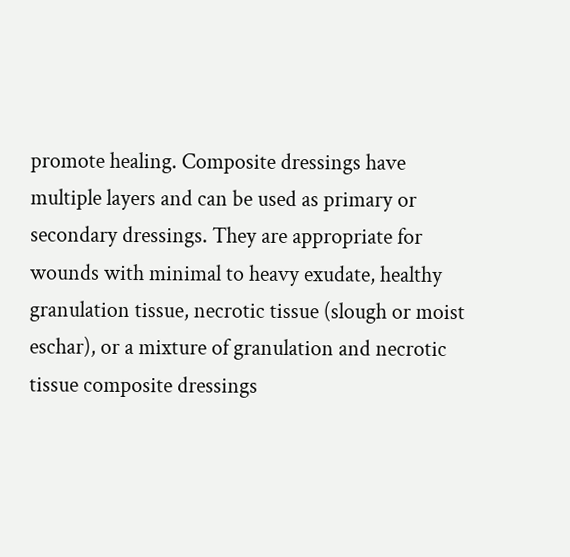promote healing. Composite dressings have multiple layers and can be used as primary or secondary dressings. They are appropriate for wounds with minimal to heavy exudate, healthy granulation tissue, necrotic tissue (slough or moist eschar), or a mixture of granulation and necrotic tissue composite dressings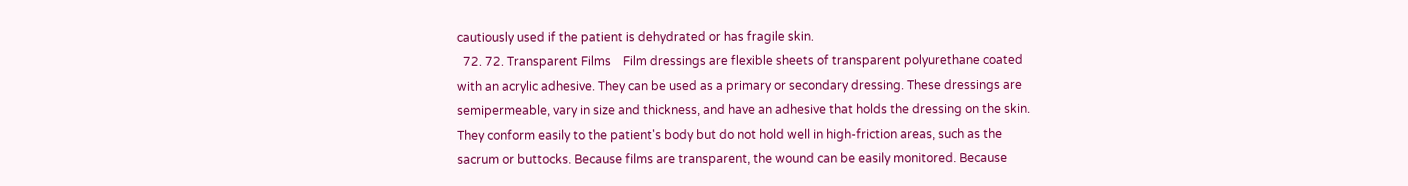cautiously used if the patient is dehydrated or has fragile skin.
  72. 72. Transparent Films    Film dressings are flexible sheets of transparent polyurethane coated with an acrylic adhesive. They can be used as a primary or secondary dressing. These dressings are semipermeable, vary in size and thickness, and have an adhesive that holds the dressing on the skin. They conform easily to the patient's body but do not hold well in high-friction areas, such as the sacrum or buttocks. Because films are transparent, the wound can be easily monitored. Because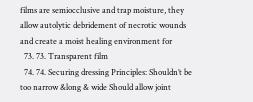films are semiocclusive and trap moisture, they allow autolytic debridement of necrotic wounds and create a moist healing environment for
  73. 73. Transparent film
  74. 74. Securing dressing Principles: Shouldn’t be too narrow &long & wide Should allow joint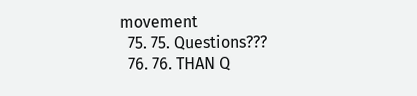movement
  75. 75. Questions???
  76. 76. THAN Q